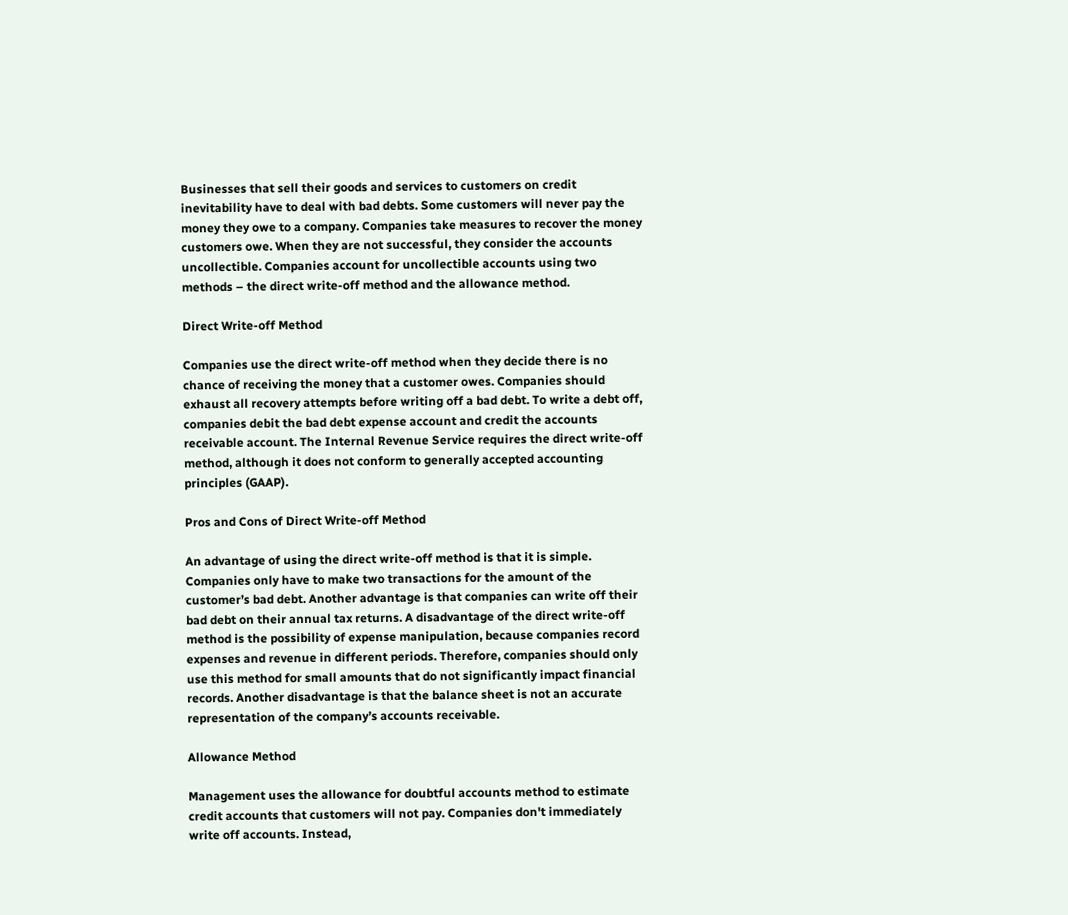Businesses that sell their goods and services to customers on credit inevitability have to deal with bad debts. Some customers will never pay the money they owe to a company. Companies take measures to recover the money customers owe. When they are not successful, they consider the accounts uncollectible. Companies account for uncollectible accounts using two methods – the direct write-off method and the allowance method.

Direct Write-off Method

Companies use the direct write-off method when they decide there is no chance of receiving the money that a customer owes. Companies should exhaust all recovery attempts before writing off a bad debt. To write a debt off, companies debit the bad debt expense account and credit the accounts receivable account. The Internal Revenue Service requires the direct write-off method, although it does not conform to generally accepted accounting principles (GAAP).

Pros and Cons of Direct Write-off Method

An advantage of using the direct write-off method is that it is simple. Companies only have to make two transactions for the amount of the customer’s bad debt. Another advantage is that companies can write off their bad debt on their annual tax returns. A disadvantage of the direct write-off method is the possibility of expense manipulation, because companies record expenses and revenue in different periods. Therefore, companies should only use this method for small amounts that do not significantly impact financial records. Another disadvantage is that the balance sheet is not an accurate representation of the company’s accounts receivable.

Allowance Method

Management uses the allowance for doubtful accounts method to estimate credit accounts that customers will not pay. Companies don't immediately write off accounts. Instead,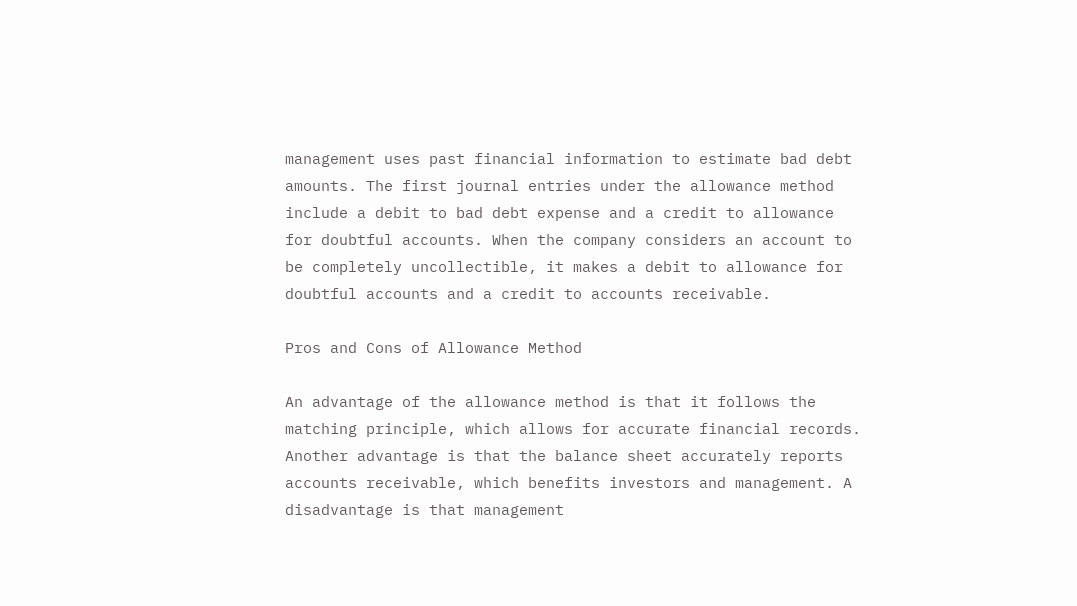management uses past financial information to estimate bad debt amounts. The first journal entries under the allowance method include a debit to bad debt expense and a credit to allowance for doubtful accounts. When the company considers an account to be completely uncollectible, it makes a debit to allowance for doubtful accounts and a credit to accounts receivable.

Pros and Cons of Allowance Method

An advantage of the allowance method is that it follows the matching principle, which allows for accurate financial records. Another advantage is that the balance sheet accurately reports accounts receivable, which benefits investors and management. A disadvantage is that management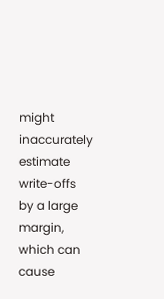might inaccurately estimate write-offs by a large margin, which can cause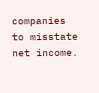companies to misstate net income.